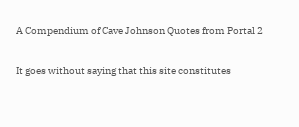A Compendium of Cave Johnson Quotes from Portal 2

It goes without saying that this site constitutes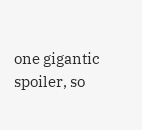one gigantic spoiler, so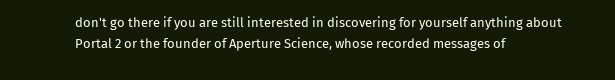don't go there if you are still interested in discovering for yourself anything about Portal 2 or the founder of Aperture Science, whose recorded messages of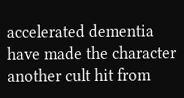accelerated dementia have made the character another cult hit from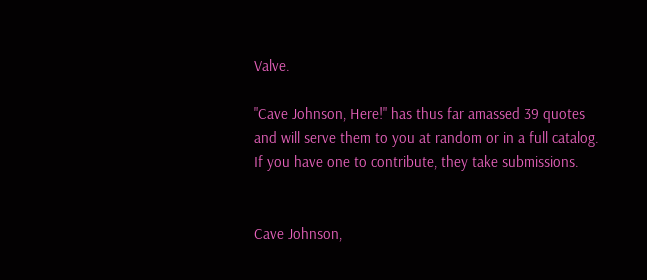Valve.

"Cave Johnson, Here!" has thus far amassed 39 quotes and will serve them to you at random or in a full catalog. If you have one to contribute, they take submissions.


Cave Johnson,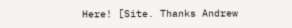Here! [Site. Thanks Andrew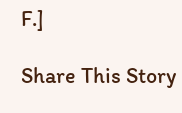F.]

Share This Story